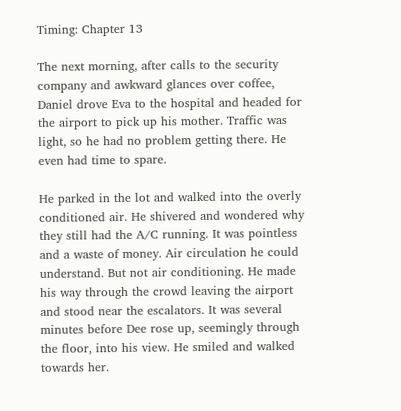Timing: Chapter 13

The next morning, after calls to the security company and awkward glances over coffee, Daniel drove Eva to the hospital and headed for the airport to pick up his mother. Traffic was light, so he had no problem getting there. He even had time to spare.

He parked in the lot and walked into the overly conditioned air. He shivered and wondered why they still had the A/C running. It was pointless and a waste of money. Air circulation he could understand. But not air conditioning. He made his way through the crowd leaving the airport and stood near the escalators. It was several minutes before Dee rose up, seemingly through the floor, into his view. He smiled and walked towards her.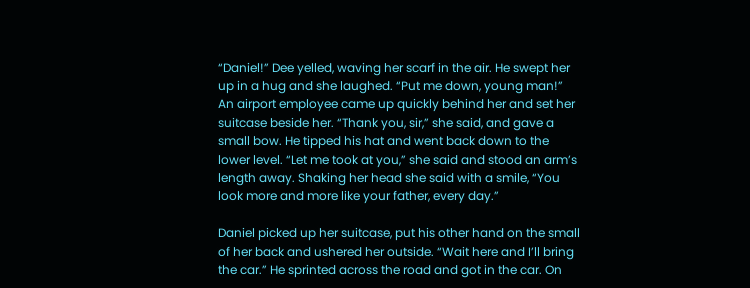“Daniel!” Dee yelled, waving her scarf in the air. He swept her up in a hug and she laughed. “Put me down, young man!” An airport employee came up quickly behind her and set her suitcase beside her. “Thank you, sir,” she said, and gave a small bow. He tipped his hat and went back down to the lower level. “Let me took at you,” she said and stood an arm’s length away. Shaking her head she said with a smile, “You look more and more like your father, every day.”

Daniel picked up her suitcase, put his other hand on the small of her back and ushered her outside. “Wait here and I’ll bring the car.” He sprinted across the road and got in the car. On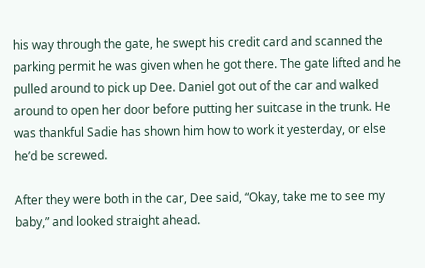his way through the gate, he swept his credit card and scanned the parking permit he was given when he got there. The gate lifted and he pulled around to pick up Dee. Daniel got out of the car and walked around to open her door before putting her suitcase in the trunk. He was thankful Sadie has shown him how to work it yesterday, or else he’d be screwed.

After they were both in the car, Dee said, “Okay, take me to see my baby,” and looked straight ahead.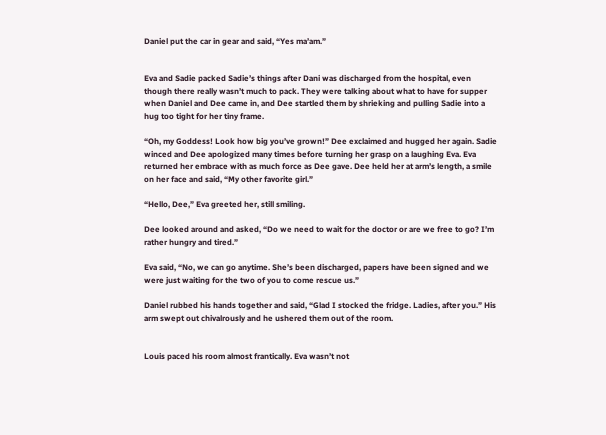Daniel put the car in gear and said, “Yes ma’am.”


Eva and Sadie packed Sadie’s things after Dani was discharged from the hospital, even though there really wasn’t much to pack. They were talking about what to have for supper when Daniel and Dee came in, and Dee startled them by shrieking and pulling Sadie into a hug too tight for her tiny frame.

“Oh, my Goddess! Look how big you’ve grown!” Dee exclaimed and hugged her again. Sadie winced and Dee apologized many times before turning her grasp on a laughing Eva. Eva returned her embrace with as much force as Dee gave. Dee held her at arm’s length, a smile on her face and said, “My other favorite girl.”

“Hello, Dee,” Eva greeted her, still smiling.

Dee looked around and asked, “Do we need to wait for the doctor or are we free to go? I’m rather hungry and tired.”

Eva said, “No, we can go anytime. She’s been discharged, papers have been signed and we were just waiting for the two of you to come rescue us.”

Daniel rubbed his hands together and said, “Glad I stocked the fridge. Ladies, after you.” His arm swept out chivalrously and he ushered them out of the room.


Louis paced his room almost frantically. Eva wasn’t not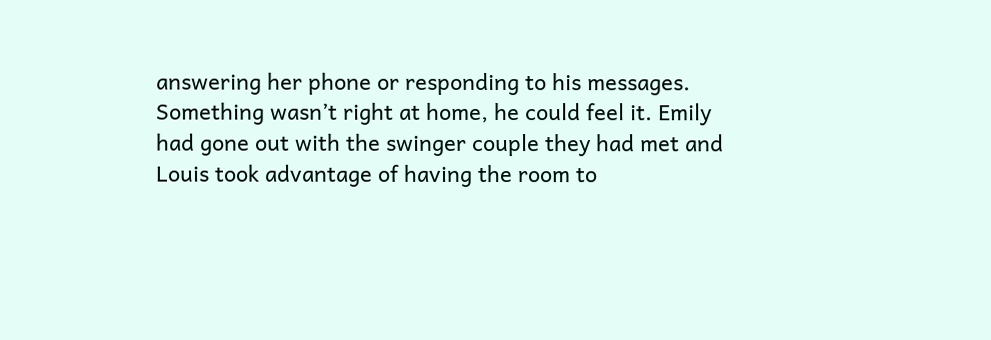answering her phone or responding to his messages. Something wasn’t right at home, he could feel it. Emily had gone out with the swinger couple they had met and Louis took advantage of having the room to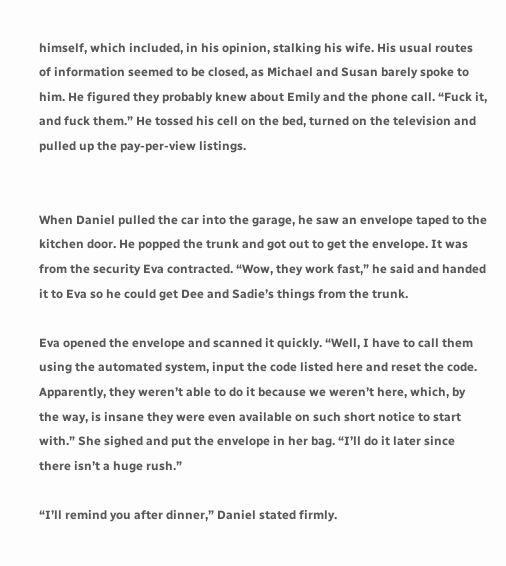himself, which included, in his opinion, stalking his wife. His usual routes of information seemed to be closed, as Michael and Susan barely spoke to him. He figured they probably knew about Emily and the phone call. “Fuck it, and fuck them.” He tossed his cell on the bed, turned on the television and pulled up the pay-per-view listings.


When Daniel pulled the car into the garage, he saw an envelope taped to the kitchen door. He popped the trunk and got out to get the envelope. It was from the security Eva contracted. “Wow, they work fast,” he said and handed it to Eva so he could get Dee and Sadie’s things from the trunk.

Eva opened the envelope and scanned it quickly. “Well, I have to call them using the automated system, input the code listed here and reset the code. Apparently, they weren’t able to do it because we weren’t here, which, by the way, is insane they were even available on such short notice to start with.” She sighed and put the envelope in her bag. “I’ll do it later since there isn’t a huge rush.”

“I’ll remind you after dinner,” Daniel stated firmly.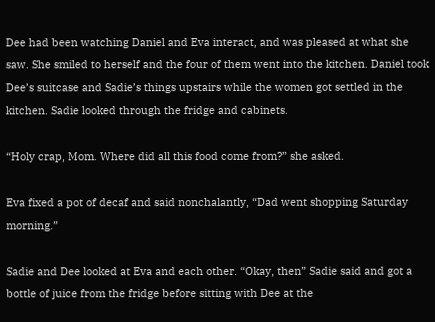Dee had been watching Daniel and Eva interact, and was pleased at what she saw. She smiled to herself and the four of them went into the kitchen. Daniel took Dee’s suitcase and Sadie’s things upstairs while the women got settled in the kitchen. Sadie looked through the fridge and cabinets.

“Holy crap, Mom. Where did all this food come from?” she asked.

Eva fixed a pot of decaf and said nonchalantly, “Dad went shopping Saturday morning.”

Sadie and Dee looked at Eva and each other. “Okay, then” Sadie said and got a bottle of juice from the fridge before sitting with Dee at the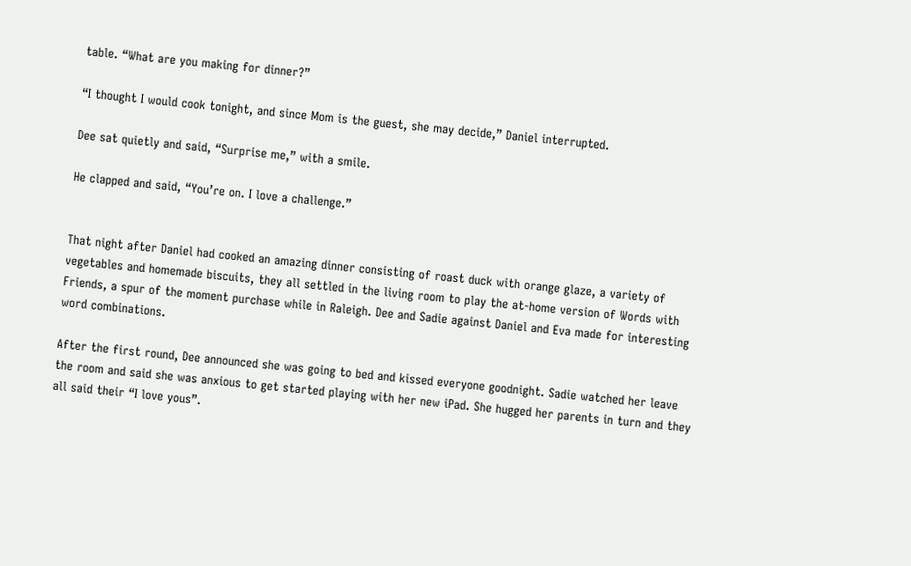table. “What are you making for dinner?”

“I thought I would cook tonight, and since Mom is the guest, she may decide,” Daniel interrupted.

Dee sat quietly and said, “Surprise me,” with a smile.

He clapped and said, “You’re on. I love a challenge.”


That night after Daniel had cooked an amazing dinner consisting of roast duck with orange glaze, a variety of vegetables and homemade biscuits, they all settled in the living room to play the at-home version of Words with Friends, a spur of the moment purchase while in Raleigh. Dee and Sadie against Daniel and Eva made for interesting word combinations.

After the first round, Dee announced she was going to bed and kissed everyone goodnight. Sadie watched her leave the room and said she was anxious to get started playing with her new iPad. She hugged her parents in turn and they all said their “I love yous”.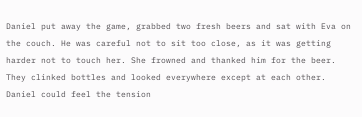Daniel put away the game, grabbed two fresh beers and sat with Eva on the couch. He was careful not to sit too close, as it was getting harder not to touch her. She frowned and thanked him for the beer. They clinked bottles and looked everywhere except at each other. Daniel could feel the tension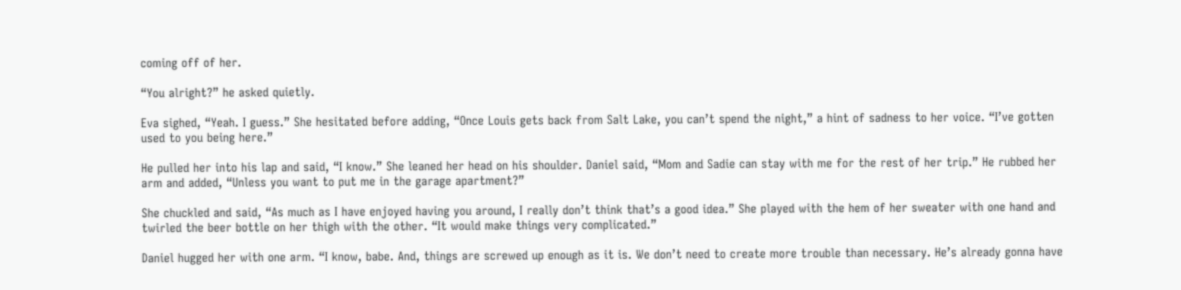coming off of her.

“You alright?” he asked quietly.

Eva sighed, “Yeah. I guess.” She hesitated before adding, “Once Louis gets back from Salt Lake, you can’t spend the night,” a hint of sadness to her voice. “I’ve gotten used to you being here.”

He pulled her into his lap and said, “I know.” She leaned her head on his shoulder. Daniel said, “Mom and Sadie can stay with me for the rest of her trip.” He rubbed her arm and added, “Unless you want to put me in the garage apartment?”

She chuckled and said, “As much as I have enjoyed having you around, I really don’t think that’s a good idea.” She played with the hem of her sweater with one hand and twirled the beer bottle on her thigh with the other. “It would make things very complicated.”

Daniel hugged her with one arm. “I know, babe. And, things are screwed up enough as it is. We don’t need to create more trouble than necessary. He’s already gonna have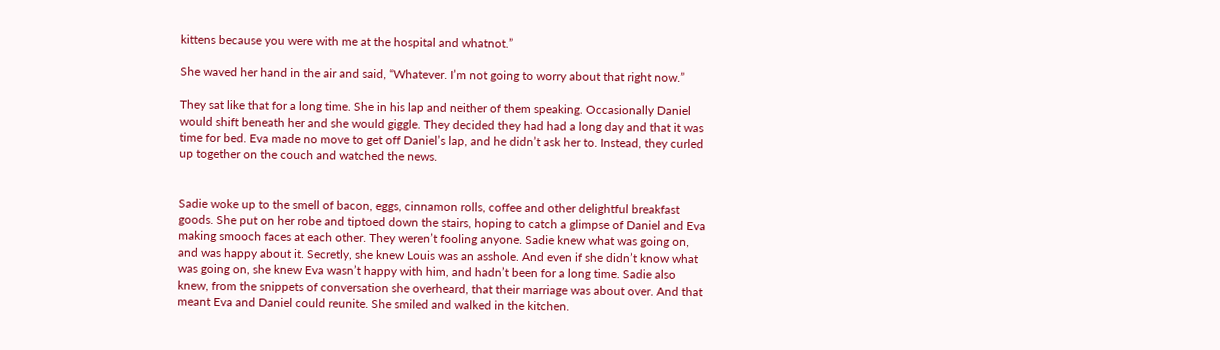kittens because you were with me at the hospital and whatnot.”

She waved her hand in the air and said, “Whatever. I’m not going to worry about that right now.”

They sat like that for a long time. She in his lap and neither of them speaking. Occasionally Daniel would shift beneath her and she would giggle. They decided they had had a long day and that it was time for bed. Eva made no move to get off Daniel’s lap, and he didn’t ask her to. Instead, they curled up together on the couch and watched the news.


Sadie woke up to the smell of bacon, eggs, cinnamon rolls, coffee and other delightful breakfast goods. She put on her robe and tiptoed down the stairs, hoping to catch a glimpse of Daniel and Eva making smooch faces at each other. They weren’t fooling anyone. Sadie knew what was going on, and was happy about it. Secretly, she knew Louis was an asshole. And even if she didn’t know what was going on, she knew Eva wasn’t happy with him, and hadn’t been for a long time. Sadie also knew, from the snippets of conversation she overheard, that their marriage was about over. And that meant Eva and Daniel could reunite. She smiled and walked in the kitchen.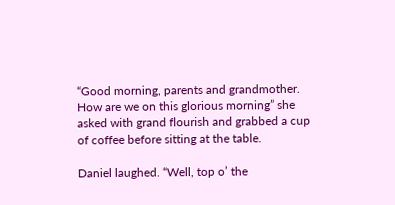“Good morning, parents and grandmother. How are we on this glorious morning” she asked with grand flourish and grabbed a cup of coffee before sitting at the table.

Daniel laughed. “Well, top o’ the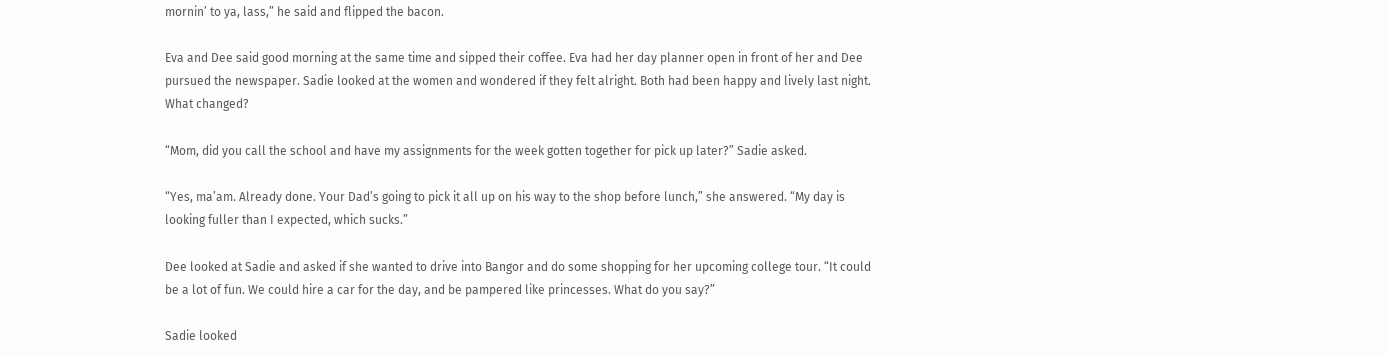mornin’ to ya, lass,” he said and flipped the bacon.

Eva and Dee said good morning at the same time and sipped their coffee. Eva had her day planner open in front of her and Dee pursued the newspaper. Sadie looked at the women and wondered if they felt alright. Both had been happy and lively last night. What changed?

“Mom, did you call the school and have my assignments for the week gotten together for pick up later?” Sadie asked.

“Yes, ma’am. Already done. Your Dad’s going to pick it all up on his way to the shop before lunch,” she answered. “My day is looking fuller than I expected, which sucks.”

Dee looked at Sadie and asked if she wanted to drive into Bangor and do some shopping for her upcoming college tour. “It could be a lot of fun. We could hire a car for the day, and be pampered like princesses. What do you say?”

Sadie looked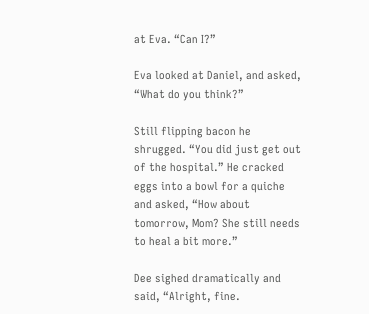at Eva. “Can I?”

Eva looked at Daniel, and asked, “What do you think?”

Still flipping bacon he shrugged. “You did just get out of the hospital.” He cracked eggs into a bowl for a quiche and asked, “How about tomorrow, Mom? She still needs to heal a bit more.”

Dee sighed dramatically and said, “Alright, fine.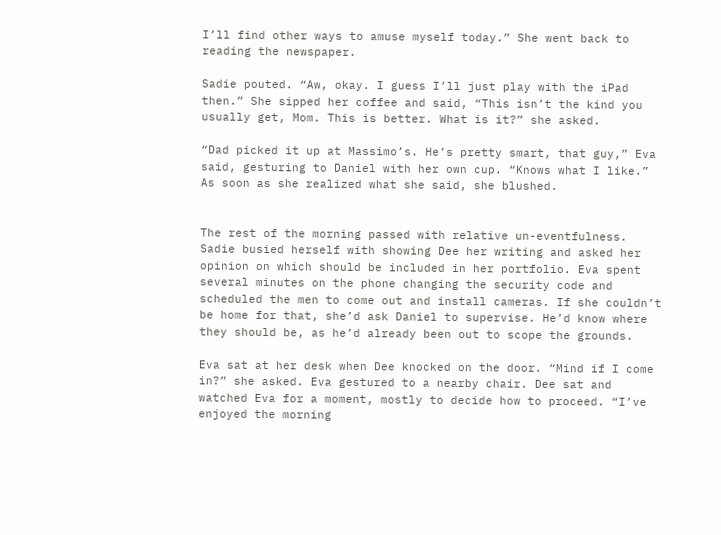I’ll find other ways to amuse myself today.” She went back to reading the newspaper.

Sadie pouted. “Aw, okay. I guess I’ll just play with the iPad then.” She sipped her coffee and said, “This isn’t the kind you usually get, Mom. This is better. What is it?” she asked.

“Dad picked it up at Massimo’s. He’s pretty smart, that guy,” Eva said, gesturing to Daniel with her own cup. “Knows what I like.” As soon as she realized what she said, she blushed.


The rest of the morning passed with relative un-eventfulness. Sadie busied herself with showing Dee her writing and asked her opinion on which should be included in her portfolio. Eva spent several minutes on the phone changing the security code and scheduled the men to come out and install cameras. If she couldn’t be home for that, she’d ask Daniel to supervise. He’d know where they should be, as he’d already been out to scope the grounds.

Eva sat at her desk when Dee knocked on the door. “Mind if I come in?” she asked. Eva gestured to a nearby chair. Dee sat and watched Eva for a moment, mostly to decide how to proceed. “I’ve enjoyed the morning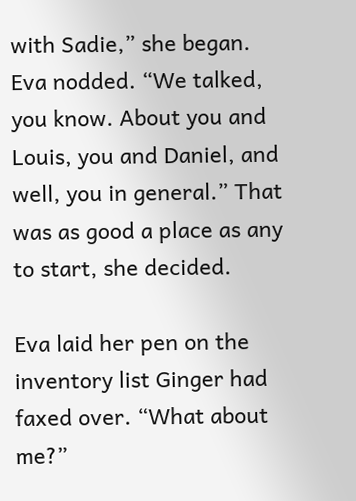with Sadie,” she began. Eva nodded. “We talked, you know. About you and Louis, you and Daniel, and well, you in general.” That was as good a place as any to start, she decided.

Eva laid her pen on the inventory list Ginger had faxed over. “What about me?”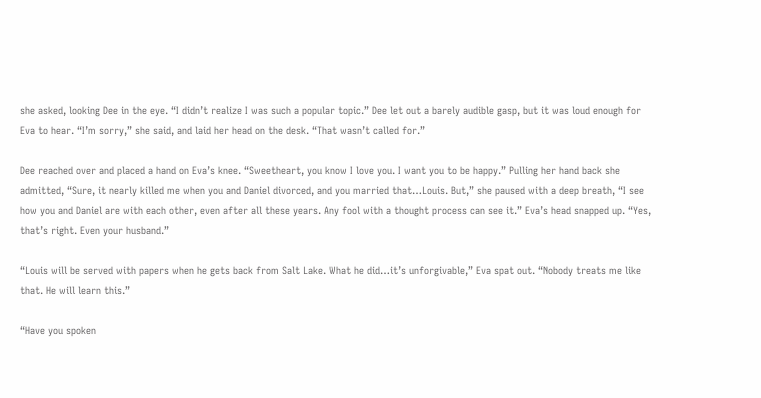she asked, looking Dee in the eye. “I didn’t realize I was such a popular topic.” Dee let out a barely audible gasp, but it was loud enough for Eva to hear. “I’m sorry,” she said, and laid her head on the desk. “That wasn’t called for.”

Dee reached over and placed a hand on Eva’s knee. “Sweetheart, you know I love you. I want you to be happy.” Pulling her hand back she admitted, “Sure, it nearly killed me when you and Daniel divorced, and you married that…Louis. But,” she paused with a deep breath, “I see how you and Daniel are with each other, even after all these years. Any fool with a thought process can see it.” Eva’s head snapped up. “Yes, that’s right. Even your husband.”

“Louis will be served with papers when he gets back from Salt Lake. What he did…it’s unforgivable,” Eva spat out. “Nobody treats me like that. He will learn this.”

“Have you spoken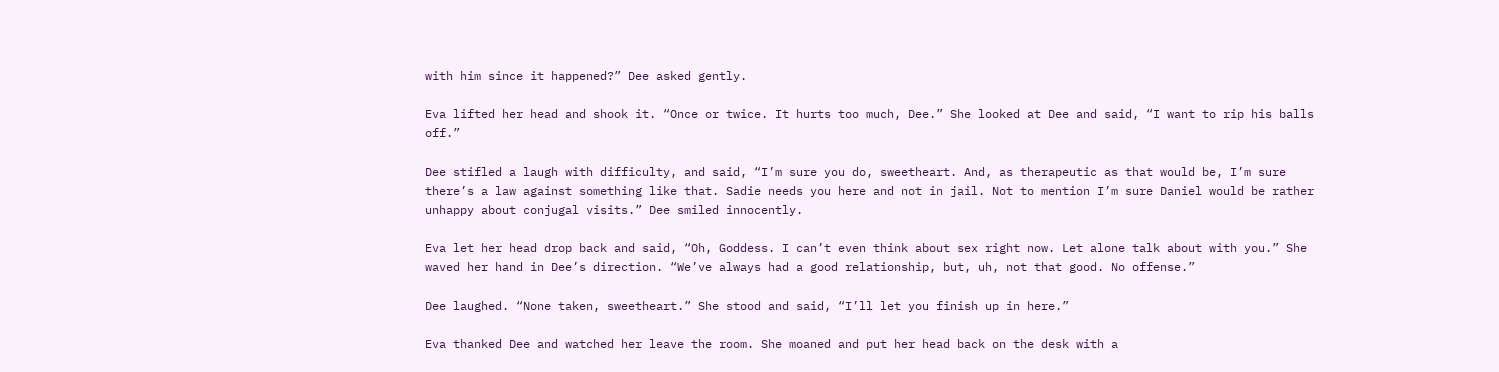with him since it happened?” Dee asked gently.

Eva lifted her head and shook it. “Once or twice. It hurts too much, Dee.” She looked at Dee and said, “I want to rip his balls off.”

Dee stifled a laugh with difficulty, and said, “I’m sure you do, sweetheart. And, as therapeutic as that would be, I’m sure there’s a law against something like that. Sadie needs you here and not in jail. Not to mention I’m sure Daniel would be rather unhappy about conjugal visits.” Dee smiled innocently.

Eva let her head drop back and said, “Oh, Goddess. I can’t even think about sex right now. Let alone talk about with you.” She waved her hand in Dee’s direction. “We’ve always had a good relationship, but, uh, not that good. No offense.”

Dee laughed. “None taken, sweetheart.” She stood and said, “I’ll let you finish up in here.”

Eva thanked Dee and watched her leave the room. She moaned and put her head back on the desk with a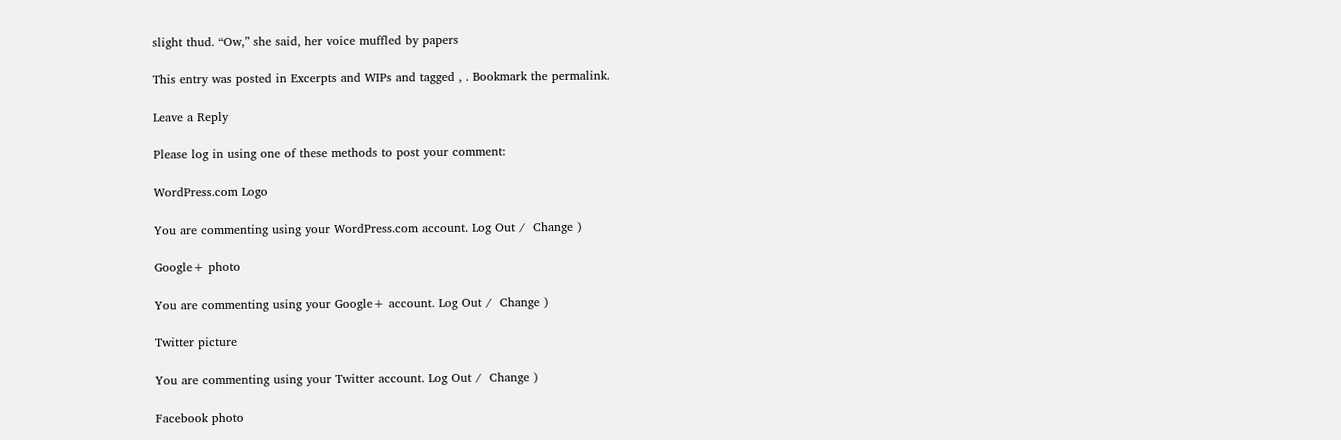slight thud. “Ow,” she said, her voice muffled by papers

This entry was posted in Excerpts and WIPs and tagged , . Bookmark the permalink.

Leave a Reply

Please log in using one of these methods to post your comment:

WordPress.com Logo

You are commenting using your WordPress.com account. Log Out /  Change )

Google+ photo

You are commenting using your Google+ account. Log Out /  Change )

Twitter picture

You are commenting using your Twitter account. Log Out /  Change )

Facebook photo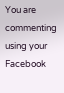You are commenting using your Facebook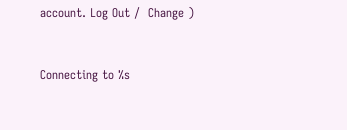account. Log Out /  Change )


Connecting to %s